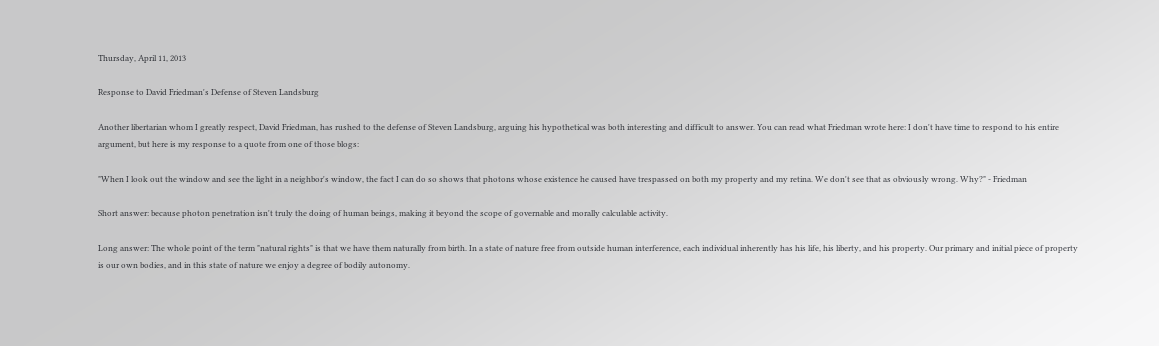Thursday, April 11, 2013

Response to David Friedman's Defense of Steven Landsburg

Another libertarian whom I greatly respect, David Friedman, has rushed to the defense of Steven Landsburg, arguing his hypothetical was both interesting and difficult to answer. You can read what Friedman wrote here: I don't have time to respond to his entire argument, but here is my response to a quote from one of those blogs:

"When I look out the window and see the light in a neighbor's window, the fact I can do so shows that photons whose existence he caused have trespassed on both my property and my retina. We don't see that as obviously wrong. Why?" - Friedman

Short answer: because photon penetration isn't truly the doing of human beings, making it beyond the scope of governable and morally calculable activity.

Long answer: The whole point of the term "natural rights" is that we have them naturally from birth. In a state of nature free from outside human interference, each individual inherently has his life, his liberty, and his property. Our primary and initial piece of property is our own bodies, and in this state of nature we enjoy a degree of bodily autonomy.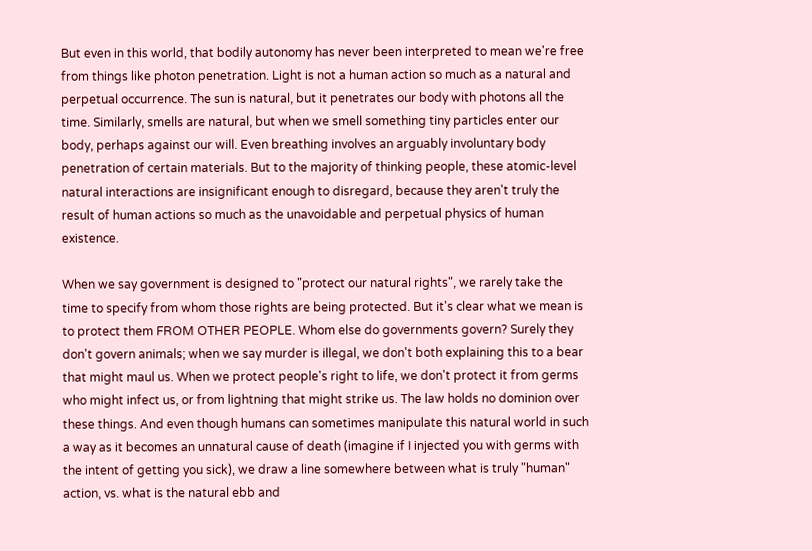But even in this world, that bodily autonomy has never been interpreted to mean we're free from things like photon penetration. Light is not a human action so much as a natural and perpetual occurrence. The sun is natural, but it penetrates our body with photons all the time. Similarly, smells are natural, but when we smell something tiny particles enter our body, perhaps against our will. Even breathing involves an arguably involuntary body penetration of certain materials. But to the majority of thinking people, these atomic-level natural interactions are insignificant enough to disregard, because they aren't truly the result of human actions so much as the unavoidable and perpetual physics of human existence.

When we say government is designed to "protect our natural rights", we rarely take the time to specify from whom those rights are being protected. But it's clear what we mean is to protect them FROM OTHER PEOPLE. Whom else do governments govern? Surely they don't govern animals; when we say murder is illegal, we don't both explaining this to a bear that might maul us. When we protect people's right to life, we don't protect it from germs who might infect us, or from lightning that might strike us. The law holds no dominion over these things. And even though humans can sometimes manipulate this natural world in such a way as it becomes an unnatural cause of death (imagine if I injected you with germs with the intent of getting you sick), we draw a line somewhere between what is truly "human" action, vs. what is the natural ebb and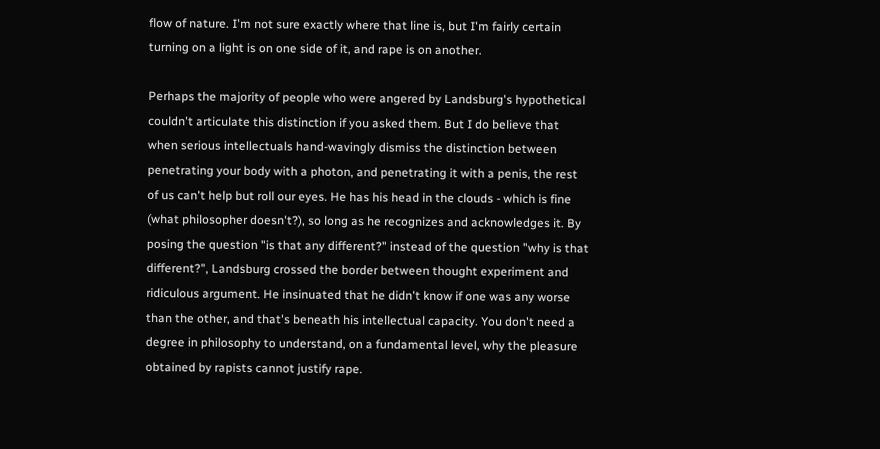flow of nature. I'm not sure exactly where that line is, but I'm fairly certain turning on a light is on one side of it, and rape is on another.

Perhaps the majority of people who were angered by Landsburg's hypothetical couldn't articulate this distinction if you asked them. But I do believe that when serious intellectuals hand-wavingly dismiss the distinction between penetrating your body with a photon, and penetrating it with a penis, the rest of us can't help but roll our eyes. He has his head in the clouds - which is fine (what philosopher doesn't?), so long as he recognizes and acknowledges it. By posing the question "is that any different?" instead of the question "why is that different?", Landsburg crossed the border between thought experiment and ridiculous argument. He insinuated that he didn't know if one was any worse than the other, and that's beneath his intellectual capacity. You don't need a degree in philosophy to understand, on a fundamental level, why the pleasure obtained by rapists cannot justify rape.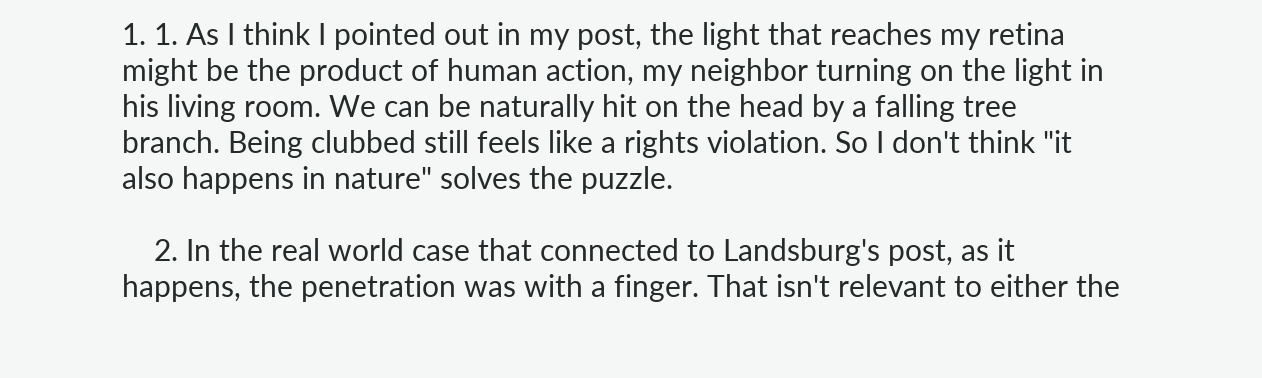1. 1. As I think I pointed out in my post, the light that reaches my retina might be the product of human action, my neighbor turning on the light in his living room. We can be naturally hit on the head by a falling tree branch. Being clubbed still feels like a rights violation. So I don't think "it also happens in nature" solves the puzzle.

    2. In the real world case that connected to Landsburg's post, as it happens, the penetration was with a finger. That isn't relevant to either the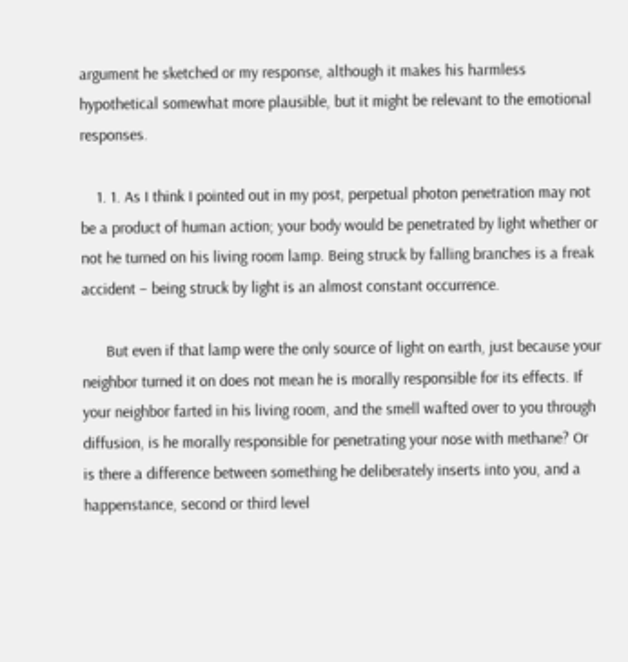argument he sketched or my response, although it makes his harmless hypothetical somewhat more plausible, but it might be relevant to the emotional responses.

    1. 1. As I think I pointed out in my post, perpetual photon penetration may not be a product of human action; your body would be penetrated by light whether or not he turned on his living room lamp. Being struck by falling branches is a freak accident – being struck by light is an almost constant occurrence.

      But even if that lamp were the only source of light on earth, just because your neighbor turned it on does not mean he is morally responsible for its effects. If your neighbor farted in his living room, and the smell wafted over to you through diffusion, is he morally responsible for penetrating your nose with methane? Or is there a difference between something he deliberately inserts into you, and a happenstance, second or third level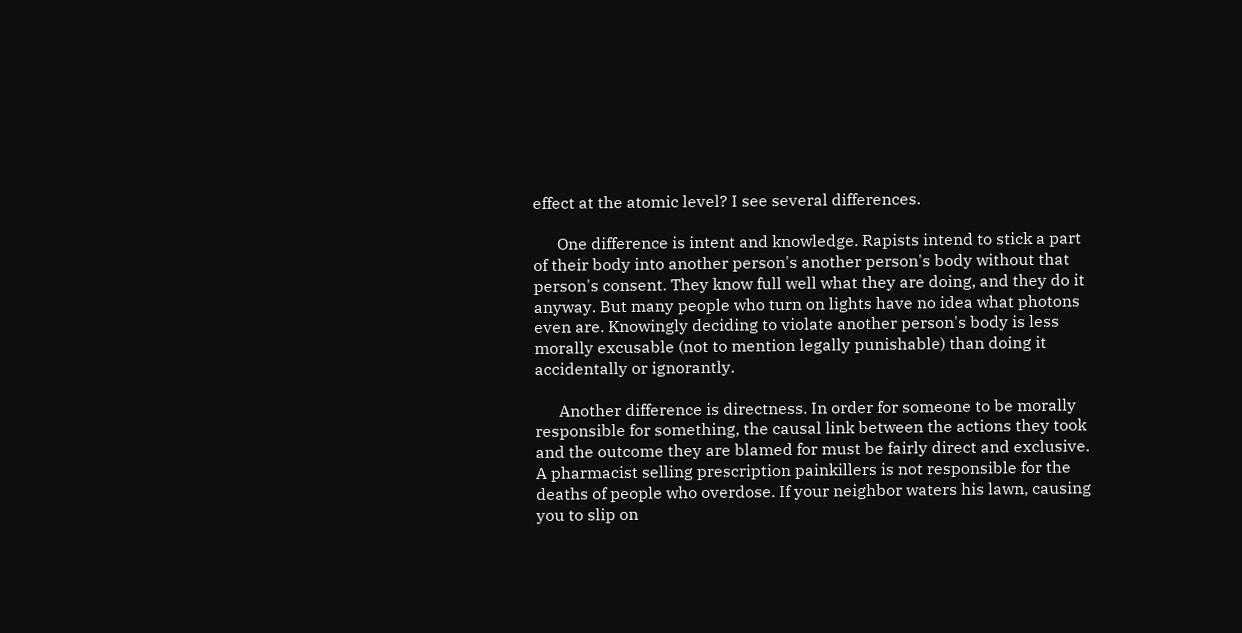effect at the atomic level? I see several differences.

      One difference is intent and knowledge. Rapists intend to stick a part of their body into another person's another person's body without that person's consent. They know full well what they are doing, and they do it anyway. But many people who turn on lights have no idea what photons even are. Knowingly deciding to violate another person's body is less morally excusable (not to mention legally punishable) than doing it accidentally or ignorantly.

      Another difference is directness. In order for someone to be morally responsible for something, the causal link between the actions they took and the outcome they are blamed for must be fairly direct and exclusive. A pharmacist selling prescription painkillers is not responsible for the deaths of people who overdose. If your neighbor waters his lawn, causing you to slip on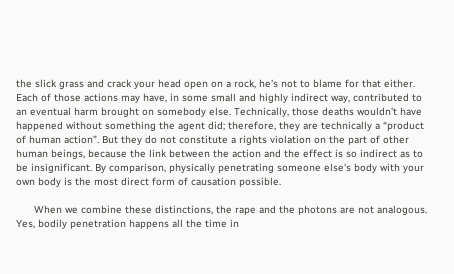the slick grass and crack your head open on a rock, he’s not to blame for that either. Each of those actions may have, in some small and highly indirect way, contributed to an eventual harm brought on somebody else. Technically, those deaths wouldn’t have happened without something the agent did; therefore, they are technically a “product of human action”. But they do not constitute a rights violation on the part of other human beings, because the link between the action and the effect is so indirect as to be insignificant. By comparison, physically penetrating someone else's body with your own body is the most direct form of causation possible.

      When we combine these distinctions, the rape and the photons are not analogous. Yes, bodily penetration happens all the time in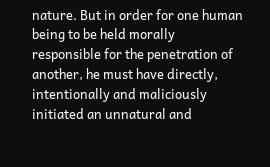nature. But in order for one human being to be held morally responsible for the penetration of another, he must have directly, intentionally and maliciously initiated an unnatural and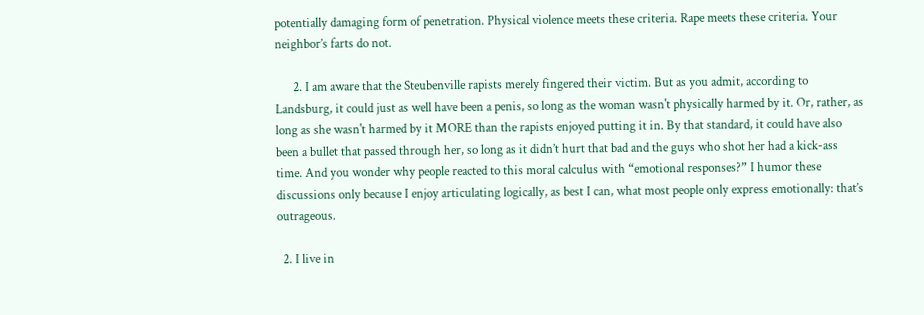potentially damaging form of penetration. Physical violence meets these criteria. Rape meets these criteria. Your neighbor’s farts do not.

      2. I am aware that the Steubenville rapists merely fingered their victim. But as you admit, according to Landsburg, it could just as well have been a penis, so long as the woman wasn't physically harmed by it. Or, rather, as long as she wasn't harmed by it MORE than the rapists enjoyed putting it in. By that standard, it could have also been a bullet that passed through her, so long as it didn’t hurt that bad and the guys who shot her had a kick-ass time. And you wonder why people reacted to this moral calculus with “emotional responses?” I humor these discussions only because I enjoy articulating logically, as best I can, what most people only express emotionally: that’s outrageous.

  2. I live in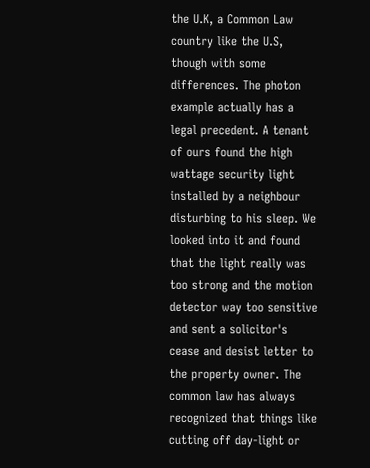the U.K, a Common Law country like the U.S, though with some differences. The photon example actually has a legal precedent. A tenant of ours found the high wattage security light installed by a neighbour disturbing to his sleep. We looked into it and found that the light really was too strong and the motion detector way too sensitive and sent a solicitor's cease and desist letter to the property owner. The common law has always recognized that things like cutting off day-light or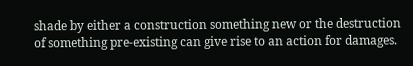shade by either a construction something new or the destruction of something pre-existing can give rise to an action for damages.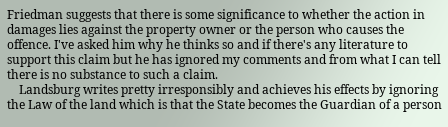Friedman suggests that there is some significance to whether the action in damages lies against the property owner or the person who causes the offence. I've asked him why he thinks so and if there's any literature to support this claim but he has ignored my comments and from what I can tell there is no substance to such a claim.
    Landsburg writes pretty irresponsibly and achieves his effects by ignoring the Law of the land which is that the State becomes the Guardian of a person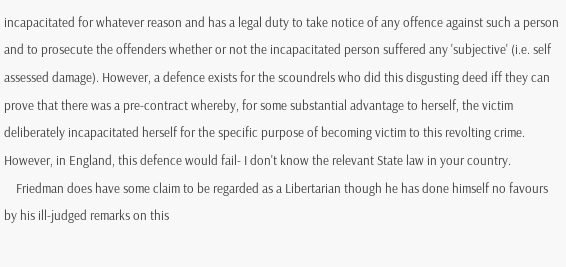incapacitated for whatever reason and has a legal duty to take notice of any offence against such a person and to prosecute the offenders whether or not the incapacitated person suffered any 'subjective' (i.e. self assessed damage). However, a defence exists for the scoundrels who did this disgusting deed iff they can prove that there was a pre-contract whereby, for some substantial advantage to herself, the victim deliberately incapacitated herself for the specific purpose of becoming victim to this revolting crime. However, in England, this defence would fail- I don't know the relevant State law in your country.
    Friedman does have some claim to be regarded as a Libertarian though he has done himself no favours by his ill-judged remarks on this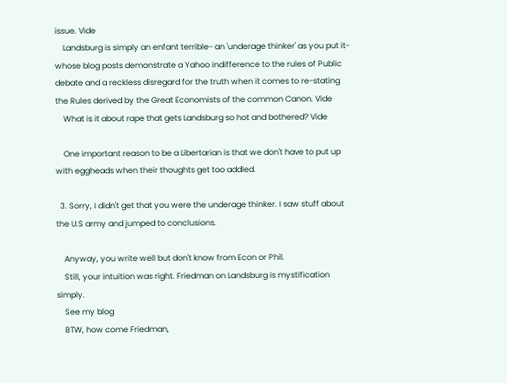issue. Vide
    Landsburg is simply an enfant terrible- an 'underage thinker' as you put it- whose blog posts demonstrate a Yahoo indifference to the rules of Public debate and a reckless disregard for the truth when it comes to re-stating the Rules derived by the Great Economists of the common Canon. Vide
    What is it about rape that gets Landsburg so hot and bothered? Vide

    One important reason to be a Libertarian is that we don't have to put up with eggheads when their thoughts get too addled.

  3. Sorry, I didn't get that you were the underage thinker. I saw stuff about the U.S army and jumped to conclusions.

    Anyway, you write well but don't know from Econ or Phil.
    Still, your intuition was right. Friedman on Landsburg is mystification simply.
    See my blog
    BTW, how come Friedman,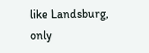like Landsburg, only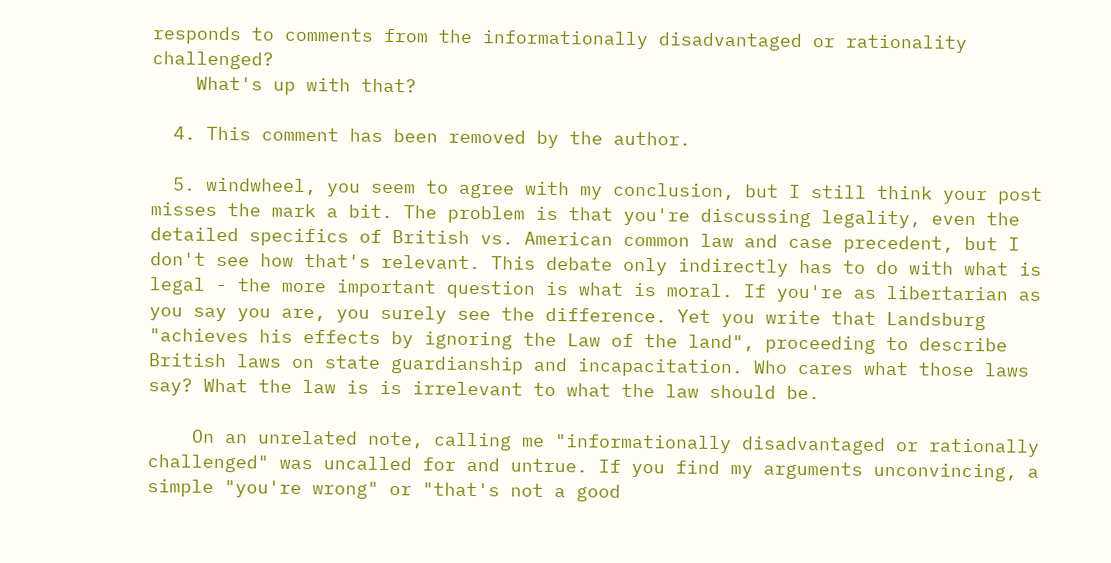responds to comments from the informationally disadvantaged or rationality challenged?
    What's up with that?

  4. This comment has been removed by the author.

  5. windwheel, you seem to agree with my conclusion, but I still think your post misses the mark a bit. The problem is that you're discussing legality, even the detailed specifics of British vs. American common law and case precedent, but I don't see how that's relevant. This debate only indirectly has to do with what is legal - the more important question is what is moral. If you're as libertarian as you say you are, you surely see the difference. Yet you write that Landsburg "achieves his effects by ignoring the Law of the land", proceeding to describe British laws on state guardianship and incapacitation. Who cares what those laws say? What the law is is irrelevant to what the law should be.

    On an unrelated note, calling me "informationally disadvantaged or rationally challenged" was uncalled for and untrue. If you find my arguments unconvincing, a simple "you're wrong" or "that's not a good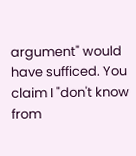argument" would have sufficed. You claim I "don't know from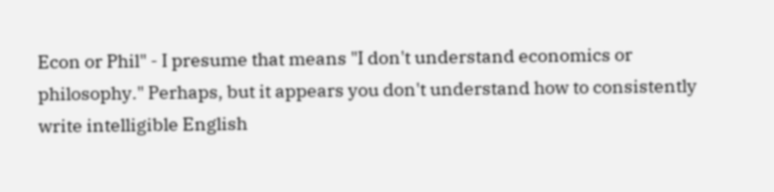Econ or Phil" - I presume that means "I don't understand economics or philosophy." Perhaps, but it appears you don't understand how to consistently write intelligible English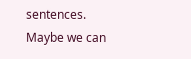sentences. Maybe we can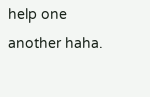help one another haha.